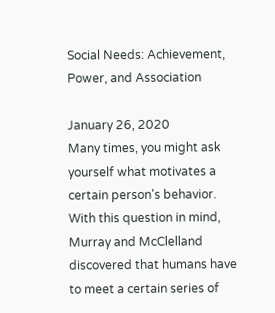Social Needs: Achievement, Power, and Association

January 26, 2020
Many times, you might ask yourself what motivates a certain person's behavior. With this question in mind, Murray and McClelland discovered that humans have to meet a certain series of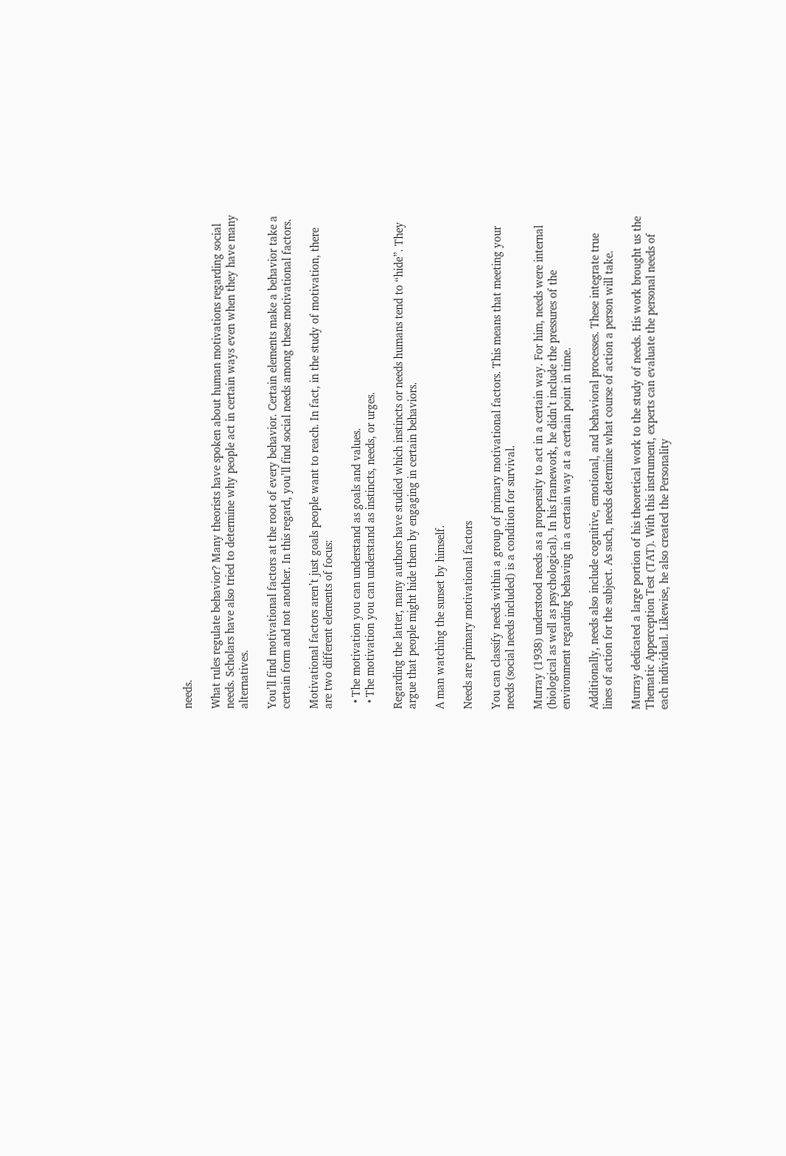needs.

What rules regulate behavior? Many theorists have spoken about human motivations regarding social needs. Scholars have also tried to determine why people act in certain ways even when they have many alternatives.

You’ll find motivational factors at the root of every behavior. Certain elements make a behavior take a certain form and not another. In this regard, you’ll find social needs among these motivational factors.

Motivational factors aren’t just goals people want to reach. In fact, in the study of motivation, there are two different elements of focus:

  • The motivation you can understand as goals and values.
  • The motivation you can understand as instincts, needs, or urges.

Regarding the latter, many authors have studied which instincts or needs humans tend to “hide”. They argue that people might hide them by engaging in certain behaviors.

A man watching the sunset by himself.

Needs are primary motivational factors

You can classify needs within a group of primary motivational factors. This means that meeting your needs (social needs included) is a condition for survival.

Murray (1938) understood needs as a propensity to act in a certain way. For him, needs were internal (biological as well as psychological). In his framework, he didn’t include the pressures of the environment regarding behaving in a certain way at a certain point in time.

Additionally, needs also include cognitive, emotional, and behavioral processes. These integrate true lines of action for the subject. As such, needs determine what course of action a person will take.

Murray dedicated a large portion of his theoretical work to the study of needs. His work brought us the Thematic Apperception Test (TAT). With this instrument, experts can evaluate the personal needs of each individual. Likewise, he also created the Personality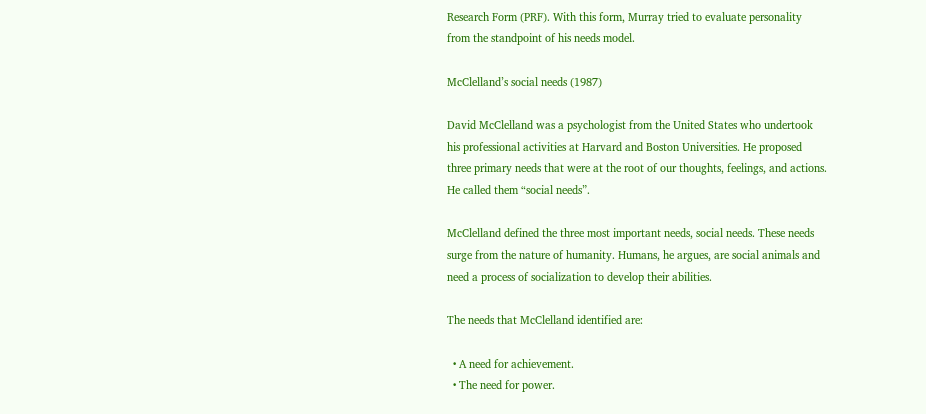Research Form (PRF). With this form, Murray tried to evaluate personality from the standpoint of his needs model.

McClelland’s social needs (1987)

David McClelland was a psychologist from the United States who undertook his professional activities at Harvard and Boston Universities. He proposed three primary needs that were at the root of our thoughts, feelings, and actions. He called them “social needs”.

McClelland defined the three most important needs, social needs. These needs surge from the nature of humanity. Humans, he argues, are social animals and need a process of socialization to develop their abilities.

The needs that McClelland identified are:

  • A need for achievement.
  • The need for power.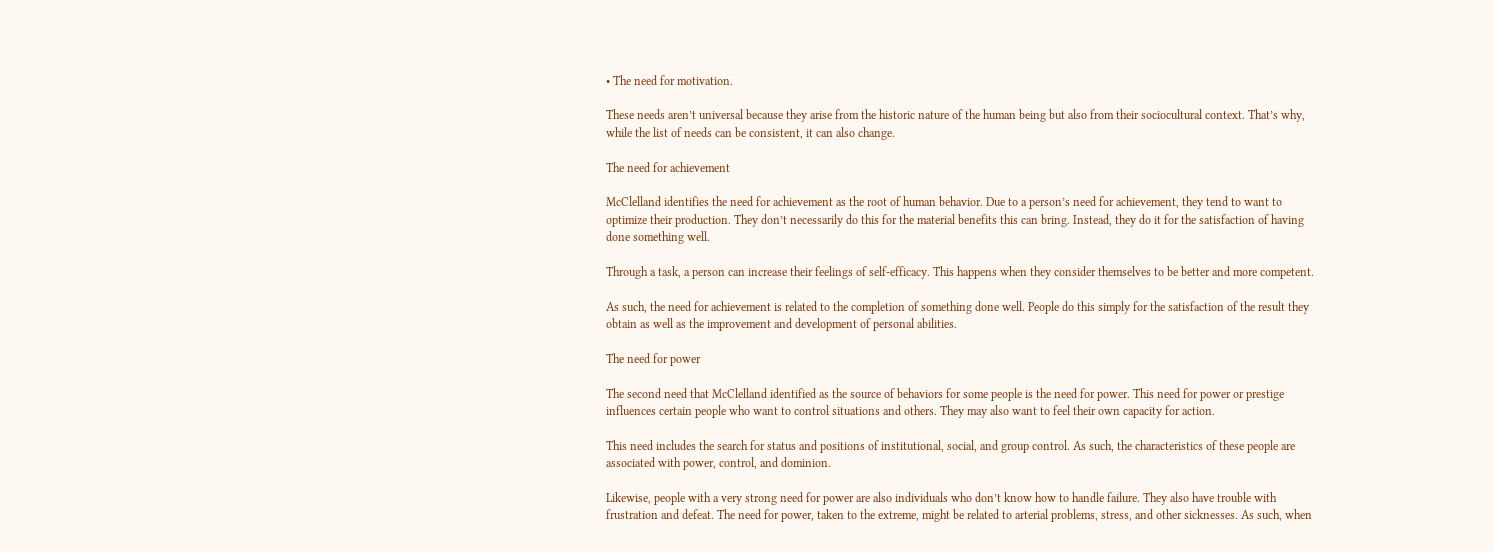• The need for motivation.

These needs aren’t universal because they arise from the historic nature of the human being but also from their sociocultural context. That’s why, while the list of needs can be consistent, it can also change.

The need for achievement

McClelland identifies the need for achievement as the root of human behavior. Due to a person’s need for achievement, they tend to want to optimize their production. They don’t necessarily do this for the material benefits this can bring. Instead, they do it for the satisfaction of having done something well.

Through a task, a person can increase their feelings of self-efficacy. This happens when they consider themselves to be better and more competent.

As such, the need for achievement is related to the completion of something done well. People do this simply for the satisfaction of the result they obtain as well as the improvement and development of personal abilities.

The need for power

The second need that McClelland identified as the source of behaviors for some people is the need for power. This need for power or prestige influences certain people who want to control situations and others. They may also want to feel their own capacity for action.

This need includes the search for status and positions of institutional, social, and group control. As such, the characteristics of these people are associated with power, control, and dominion.

Likewise, people with a very strong need for power are also individuals who don’t know how to handle failure. They also have trouble with frustration and defeat. The need for power, taken to the extreme, might be related to arterial problems, stress, and other sicknesses. As such, when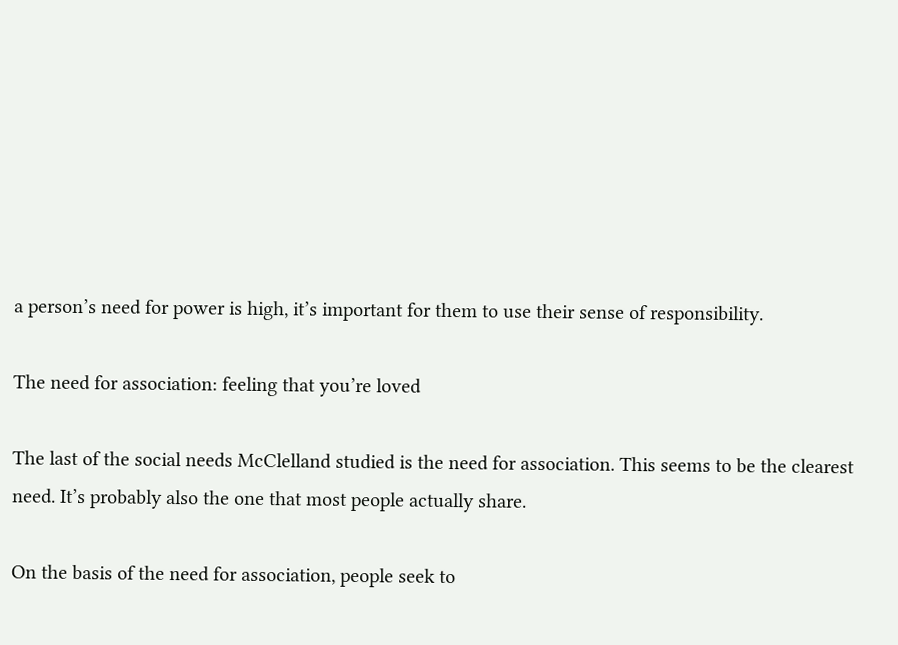a person’s need for power is high, it’s important for them to use their sense of responsibility.

The need for association: feeling that you’re loved

The last of the social needs McClelland studied is the need for association. This seems to be the clearest need. It’s probably also the one that most people actually share.

On the basis of the need for association, people seek to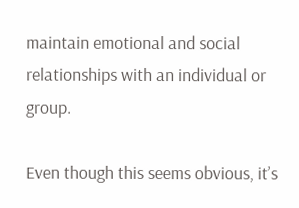maintain emotional and social relationships with an individual or group.

Even though this seems obvious, it’s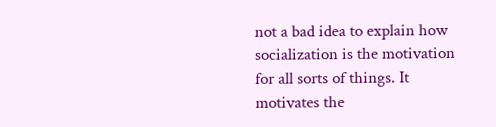not a bad idea to explain how socialization is the motivation for all sorts of things. It motivates the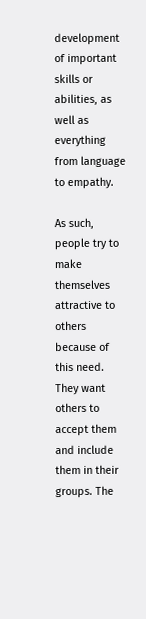development of important skills or abilities, as well as everything from language to empathy.

As such, people try to make themselves attractive to others because of this need. They want others to accept them and include them in their groups. The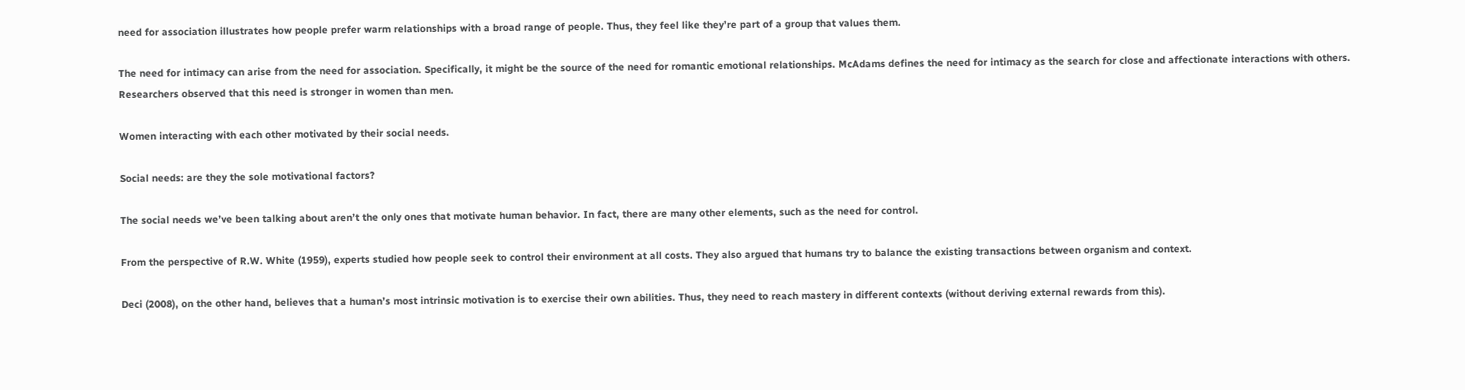need for association illustrates how people prefer warm relationships with a broad range of people. Thus, they feel like they’re part of a group that values them.

The need for intimacy can arise from the need for association. Specifically, it might be the source of the need for romantic emotional relationships. McAdams defines the need for intimacy as the search for close and affectionate interactions with others. Researchers observed that this need is stronger in women than men.

Women interacting with each other motivated by their social needs.

Social needs: are they the sole motivational factors?

The social needs we’ve been talking about aren’t the only ones that motivate human behavior. In fact, there are many other elements, such as the need for control.

From the perspective of R.W. White (1959), experts studied how people seek to control their environment at all costs. They also argued that humans try to balance the existing transactions between organism and context.

Deci (2008), on the other hand, believes that a human’s most intrinsic motivation is to exercise their own abilities. Thus, they need to reach mastery in different contexts (without deriving external rewards from this).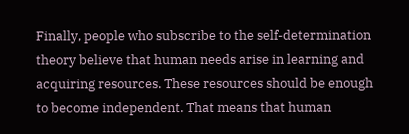Finally, people who subscribe to the self-determination theory believe that human needs arise in learning and acquiring resources. These resources should be enough to become independent. That means that human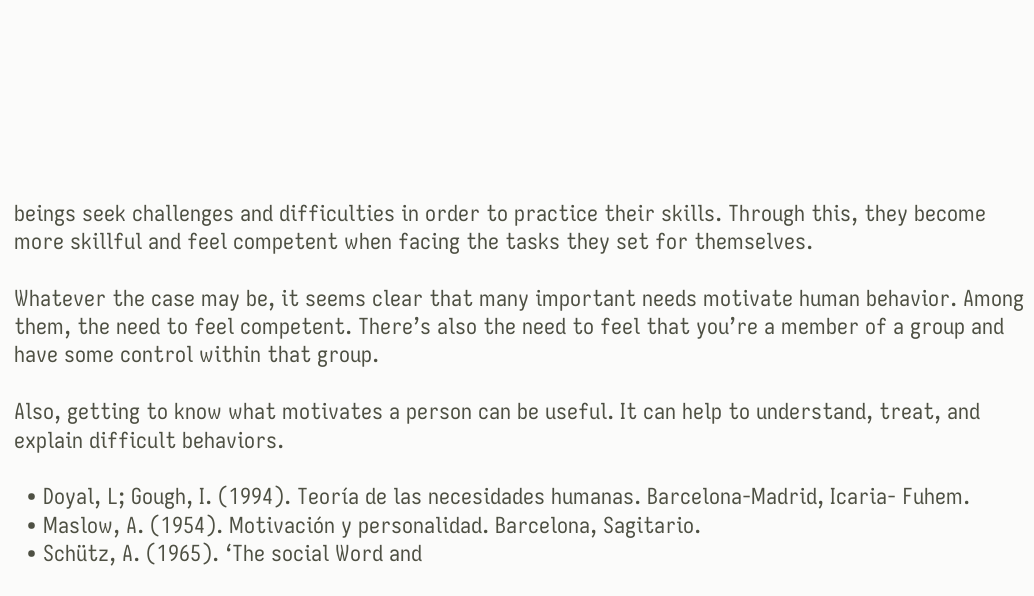beings seek challenges and difficulties in order to practice their skills. Through this, they become more skillful and feel competent when facing the tasks they set for themselves.

Whatever the case may be, it seems clear that many important needs motivate human behavior. Among them, the need to feel competent. There’s also the need to feel that you’re a member of a group and have some control within that group.

Also, getting to know what motivates a person can be useful. It can help to understand, treat, and explain difficult behaviors.

  • Doyal, L; Gough, I. (1994). Teoría de las necesidades humanas. Barcelona-Madrid, Icaria- Fuhem.
  • Maslow, A. (1954). Motivación y personalidad. Barcelona, Sagitario.
  • Schütz, A. (1965). ‘The social Word and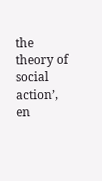the theory of social action’, en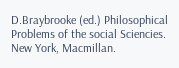D.Braybrooke (ed.) Philosophical Problems of the social Sciencies. New York, Macmillan.